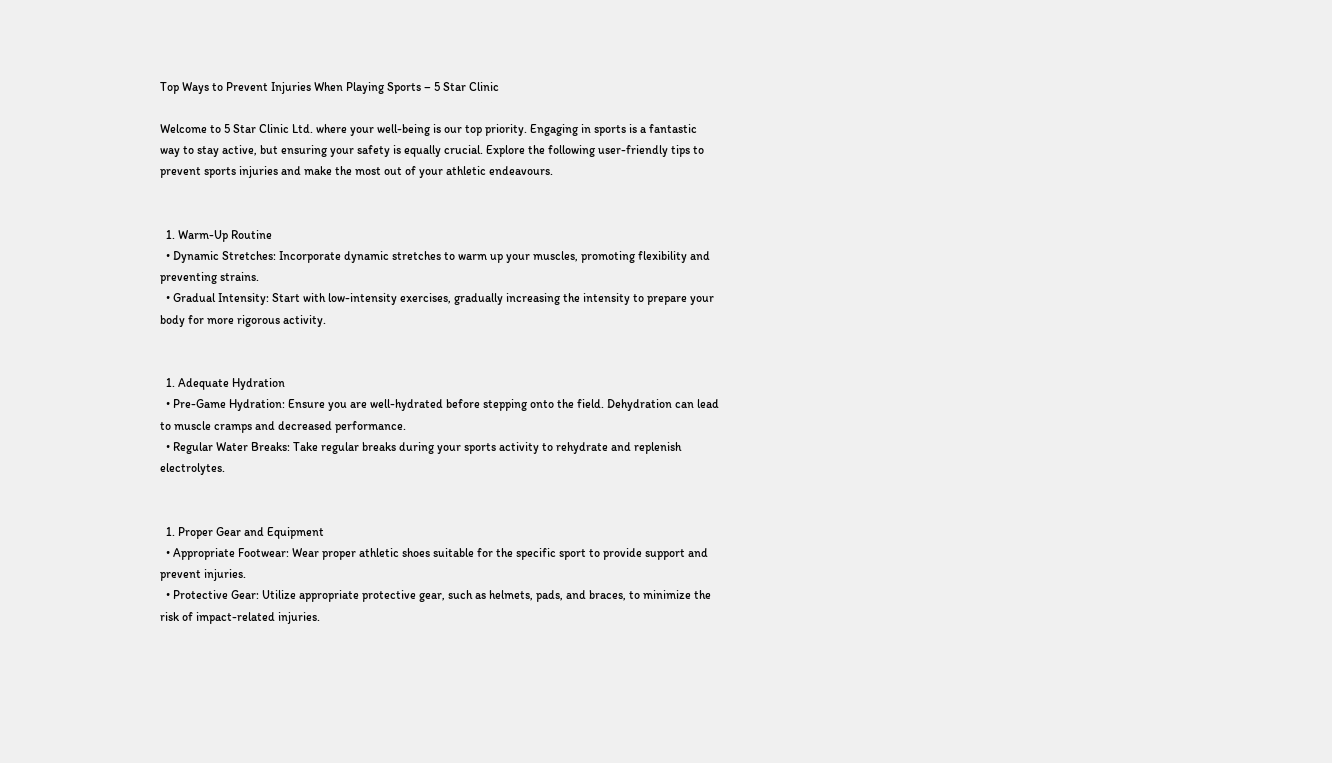Top Ways to Prevent Injuries When Playing Sports – 5 Star Clinic

Welcome to 5 Star Clinic Ltd. where your well-being is our top priority. Engaging in sports is a fantastic way to stay active, but ensuring your safety is equally crucial. Explore the following user-friendly tips to prevent sports injuries and make the most out of your athletic endeavours.


  1. Warm-Up Routine
  • Dynamic Stretches: Incorporate dynamic stretches to warm up your muscles, promoting flexibility and preventing strains.
  • Gradual Intensity: Start with low-intensity exercises, gradually increasing the intensity to prepare your body for more rigorous activity.


  1. Adequate Hydration
  • Pre-Game Hydration: Ensure you are well-hydrated before stepping onto the field. Dehydration can lead to muscle cramps and decreased performance.
  • Regular Water Breaks: Take regular breaks during your sports activity to rehydrate and replenish electrolytes.


  1. Proper Gear and Equipment
  • Appropriate Footwear: Wear proper athletic shoes suitable for the specific sport to provide support and prevent injuries.
  • Protective Gear: Utilize appropriate protective gear, such as helmets, pads, and braces, to minimize the risk of impact-related injuries.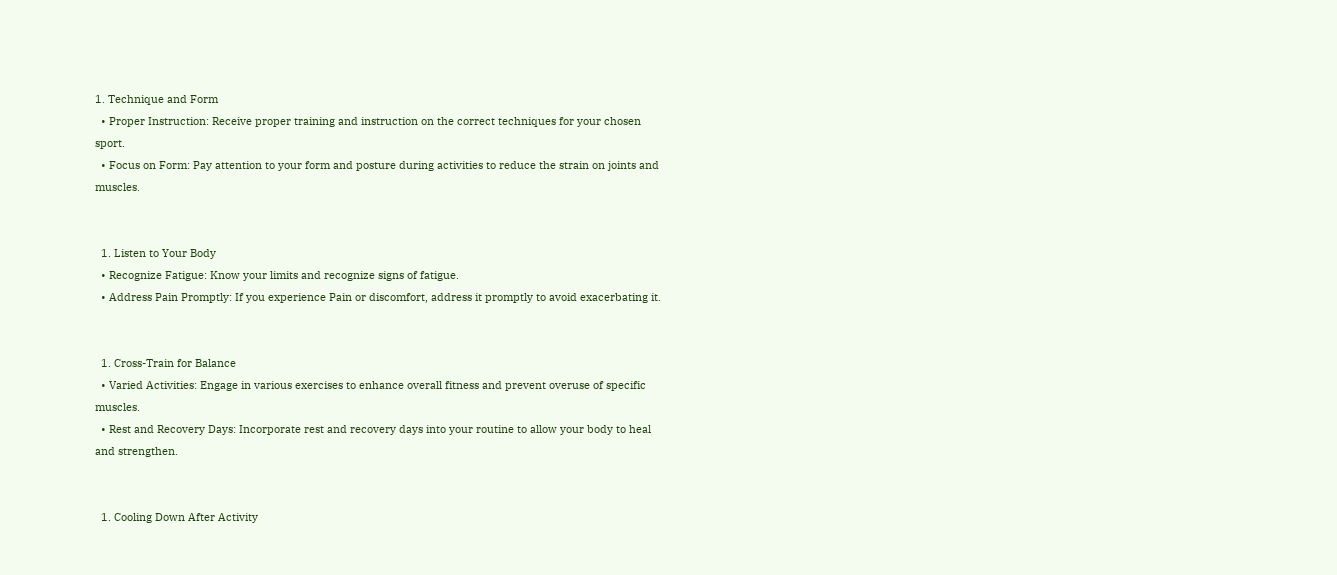1. Technique and Form
  • Proper Instruction: Receive proper training and instruction on the correct techniques for your chosen sport.
  • Focus on Form: Pay attention to your form and posture during activities to reduce the strain on joints and muscles.


  1. Listen to Your Body
  • Recognize Fatigue: Know your limits and recognize signs of fatigue.
  • Address Pain Promptly: If you experience Pain or discomfort, address it promptly to avoid exacerbating it.


  1. Cross-Train for Balance
  • Varied Activities: Engage in various exercises to enhance overall fitness and prevent overuse of specific muscles.
  • Rest and Recovery Days: Incorporate rest and recovery days into your routine to allow your body to heal and strengthen.


  1. Cooling Down After Activity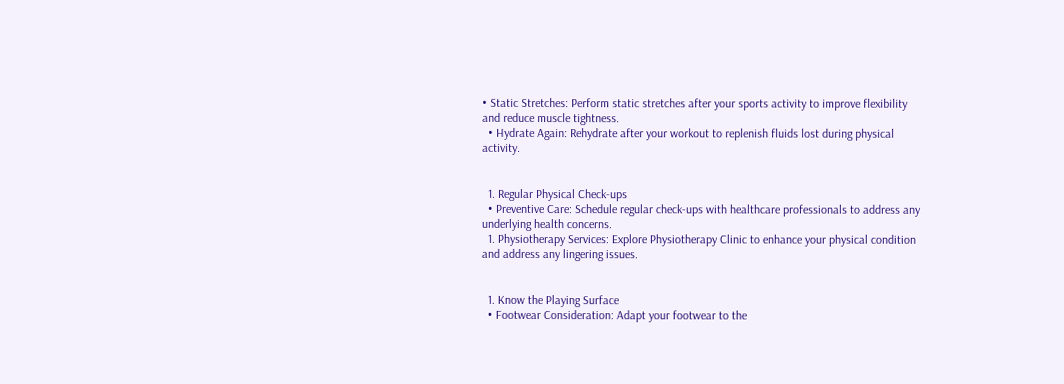• Static Stretches: Perform static stretches after your sports activity to improve flexibility and reduce muscle tightness.
  • Hydrate Again: Rehydrate after your workout to replenish fluids lost during physical activity.


  1. Regular Physical Check-ups
  • Preventive Care: Schedule regular check-ups with healthcare professionals to address any underlying health concerns.
  1. Physiotherapy Services: Explore Physiotherapy Clinic to enhance your physical condition and address any lingering issues.


  1. Know the Playing Surface
  • Footwear Consideration: Adapt your footwear to the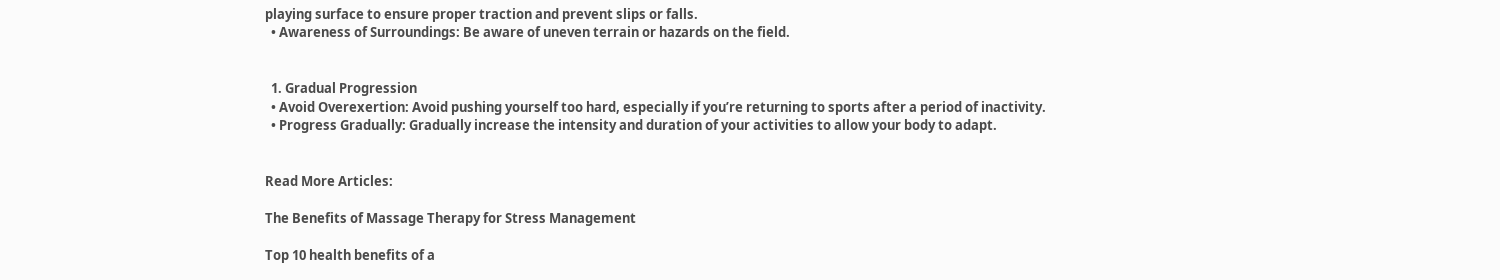playing surface to ensure proper traction and prevent slips or falls.
  • Awareness of Surroundings: Be aware of uneven terrain or hazards on the field.


  1. Gradual Progression
  • Avoid Overexertion: Avoid pushing yourself too hard, especially if you’re returning to sports after a period of inactivity.
  • Progress Gradually: Gradually increase the intensity and duration of your activities to allow your body to adapt.


Read More Articles:

The Benefits of Massage Therapy for Stress Management

Top 10 health benefits of a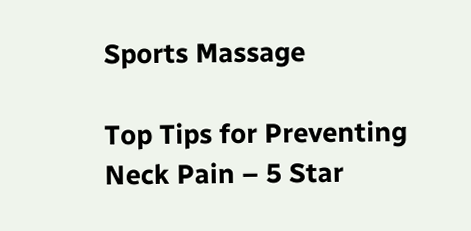Sports Massage

Top Tips for Preventing Neck Pain – 5 Star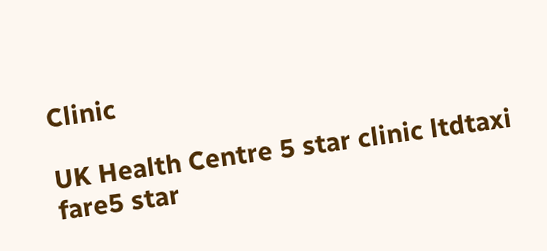Clinic

UK Health Centre 5 star clinic ltdtaxi fare5 star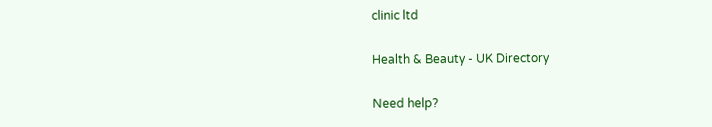clinic ltd

Health & Beauty - UK Directory

Need help?